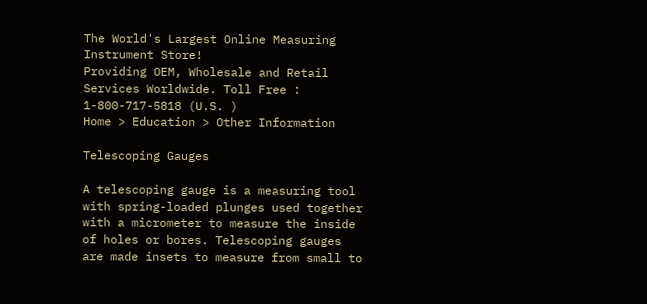The World's Largest Online Measuring Instrument Store!
Providing OEM, Wholesale and Retail Services Worldwide. Toll Free :
1-800-717-5818 (U.S. )
Home > Education > Other Information

Telescoping Gauges

A telescoping gauge is a measuring tool with spring-loaded plunges used together with a micrometer to measure the inside of holes or bores. Telescoping gauges are made insets to measure from small to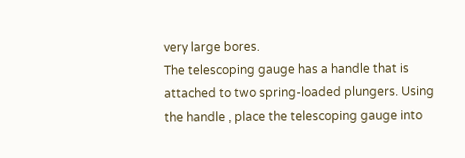very large bores.
The telescoping gauge has a handle that is attached to two spring-loaded plungers. Using the handle , place the telescoping gauge into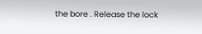the bore . Release the lock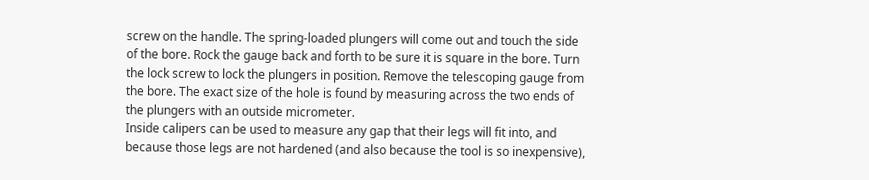screw on the handle. The spring-loaded plungers will come out and touch the side of the bore. Rock the gauge back and forth to be sure it is square in the bore. Turn the lock screw to lock the plungers in position. Remove the telescoping gauge from the bore. The exact size of the hole is found by measuring across the two ends of the plungers with an outside micrometer.
Inside calipers can be used to measure any gap that their legs will fit into, and because those legs are not hardened (and also because the tool is so inexpensive),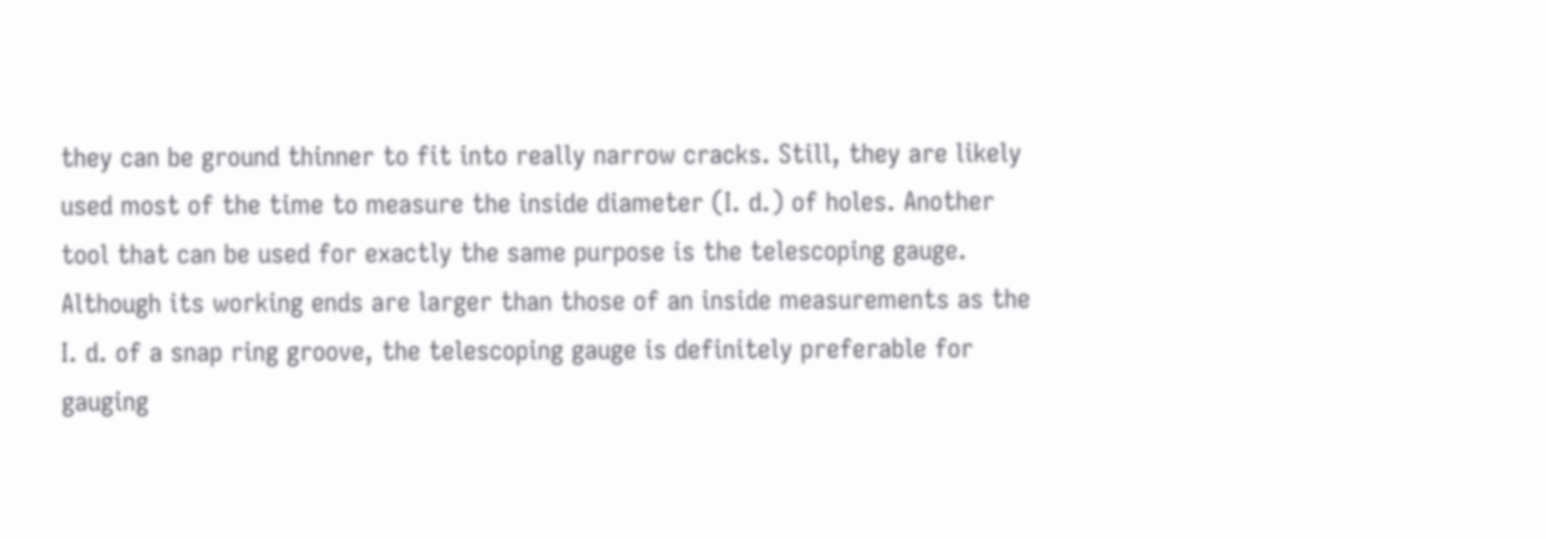they can be ground thinner to fit into really narrow cracks. Still, they are likely used most of the time to measure the inside diameter (I. d.) of holes. Another tool that can be used for exactly the same purpose is the telescoping gauge. Although its working ends are larger than those of an inside measurements as the I. d. of a snap ring groove, the telescoping gauge is definitely preferable for gauging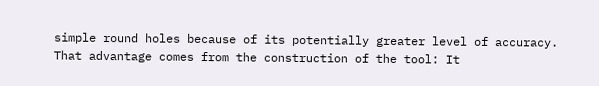simple round holes because of its potentially greater level of accuracy.
That advantage comes from the construction of the tool: It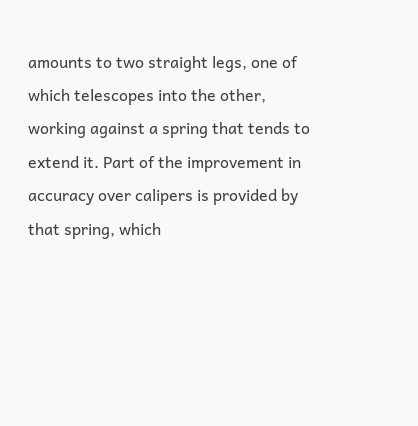amounts to two straight legs, one of which telescopes into the other, working against a spring that tends to extend it. Part of the improvement in accuracy over calipers is provided by that spring, which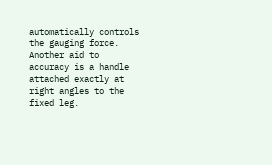automatically controls the gauging force. Another aid to accuracy is a handle attached exactly at right angles to the fixed leg.